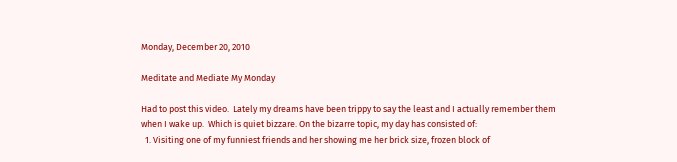Monday, December 20, 2010

Meditate and Mediate My Monday

Had to post this video.  Lately my dreams have been trippy to say the least and I actually remember them when I wake up.  Which is quiet bizzare. On the bizarre topic, my day has consisted of:
  1. Visiting one of my funniest friends and her showing me her brick size, frozen block of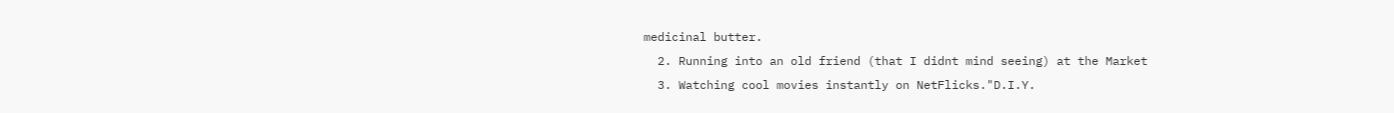medicinal butter.
  2. Running into an old friend (that I didnt mind seeing) at the Market
  3. Watching cool movies instantly on NetFlicks."D.I.Y.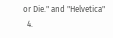or Die." and "Helvetica"
  4.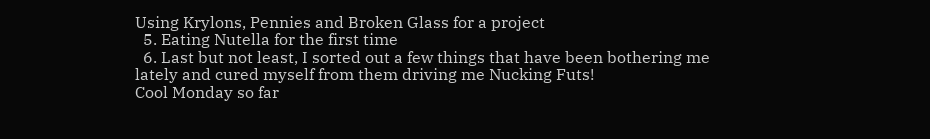Using Krylons, Pennies and Broken Glass for a project
  5. Eating Nutella for the first time
  6. Last but not least, I sorted out a few things that have been bothering me lately and cured myself from them driving me Nucking Futs!
Cool Monday so far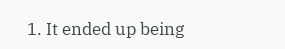1. It ended up being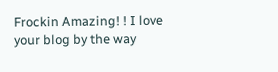Frockin Amazing! ! I love your blog by the way